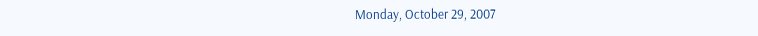Monday, October 29, 2007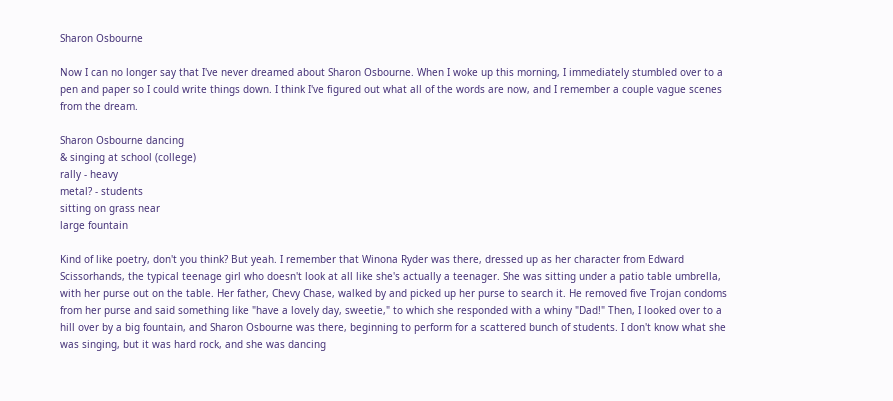Sharon Osbourne

Now I can no longer say that I've never dreamed about Sharon Osbourne. When I woke up this morning, I immediately stumbled over to a pen and paper so I could write things down. I think I've figured out what all of the words are now, and I remember a couple vague scenes from the dream.

Sharon Osbourne dancing
& singing at school (college)
rally - heavy
metal? - students
sitting on grass near
large fountain

Kind of like poetry, don't you think? But yeah. I remember that Winona Ryder was there, dressed up as her character from Edward Scissorhands, the typical teenage girl who doesn't look at all like she's actually a teenager. She was sitting under a patio table umbrella, with her purse out on the table. Her father, Chevy Chase, walked by and picked up her purse to search it. He removed five Trojan condoms from her purse and said something like "have a lovely day, sweetie," to which she responded with a whiny "Dad!" Then, I looked over to a hill over by a big fountain, and Sharon Osbourne was there, beginning to perform for a scattered bunch of students. I don't know what she was singing, but it was hard rock, and she was dancing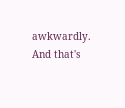awkwardly. And that's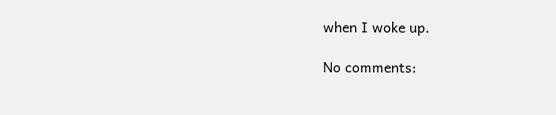when I woke up.

No comments: